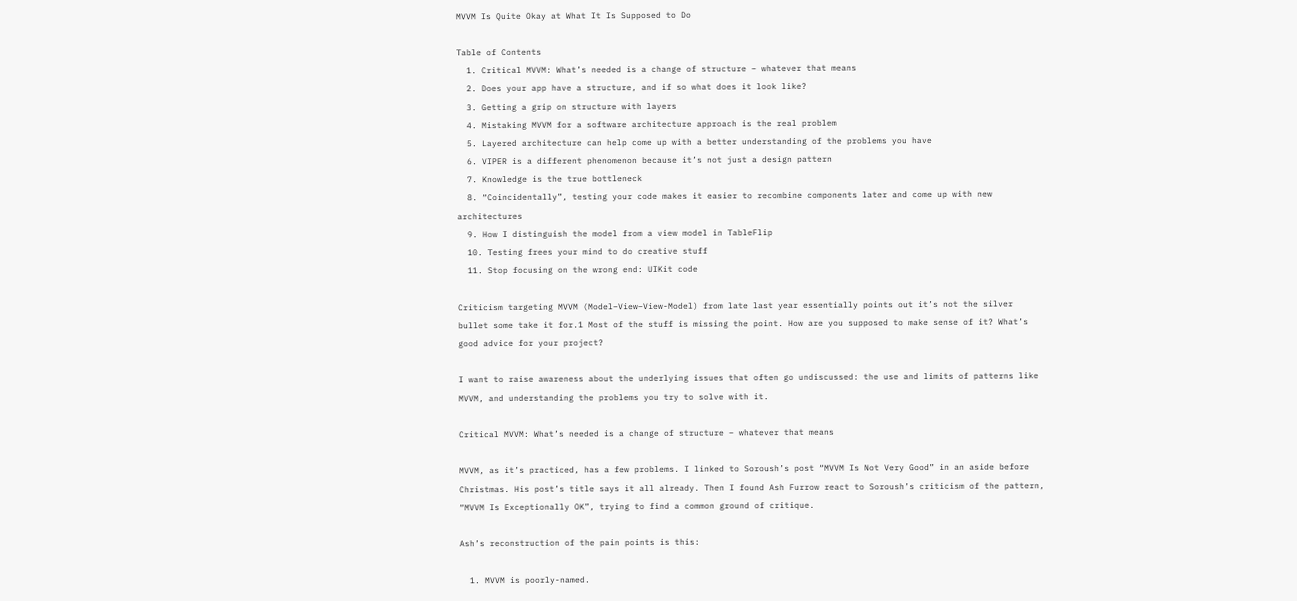MVVM Is Quite Okay at What It Is Supposed to Do

Table of Contents
  1. Critical MVVM: What’s needed is a change of structure – whatever that means
  2. Does your app have a structure, and if so what does it look like?
  3. Getting a grip on structure with layers
  4. Mistaking MVVM for a software architecture approach is the real problem
  5. Layered architecture can help come up with a better understanding of the problems you have
  6. VIPER is a different phenomenon because it’s not just a design pattern
  7. Knowledge is the true bottleneck
  8. “Coincidentally”, testing your code makes it easier to recombine components later and come up with new architectures
  9. How I distinguish the model from a view model in TableFlip
  10. Testing frees your mind to do creative stuff
  11. Stop focusing on the wrong end: UIKit code

Criticism targeting MVVM (Model–View–View-Model) from late last year essentially points out it’s not the silver bullet some take it for.1 Most of the stuff is missing the point. How are you supposed to make sense of it? What’s good advice for your project?

I want to raise awareness about the underlying issues that often go undiscussed: the use and limits of patterns like MVVM, and understanding the problems you try to solve with it.

Critical MVVM: What’s needed is a change of structure – whatever that means

MVVM, as it’s practiced, has a few problems. I linked to Soroush’s post “MVVM Is Not Very Good” in an aside before Christmas. His post’s title says it all already. Then I found Ash Furrow react to Soroush’s criticism of the pattern, “MVVM Is Exceptionally OK”, trying to find a common ground of critique.

Ash’s reconstruction of the pain points is this:

  1. MVVM is poorly-named.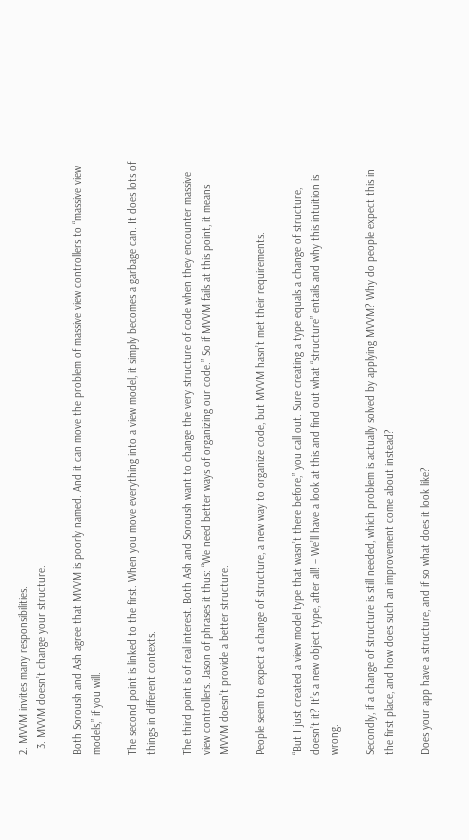2. MVVM invites many responsibilities.
  3. MVVM doesn’t change your structure.

Both Soroush and Ash agree that MVVM is poorly named. And it can move the problem of massive view controllers to “massive view models,” if you will.

The second point is linked to the first. When you move everything into a view model, it simply becomes a garbage can. It does lots of things in different contexts.

The third point is of real interest. Both Ash and Soroush want to change the very structure of code when they encounter massive view controllers. Jason of phrases it thus: “We need better ways of organizing our code.” So if MVVM fails at this point, it means MVVM doesn’t provide a better structure.

People seem to expect a change of structure, a new way to organize code, but MVVM hasn’t met their requirements.

“But I just created a view model type that wasn’t there before,” you call out. Sure creating a type equals a change of structure, doesn’t it? It’s a new object type, after all! – We’ll have a look at this and find out what “structure” entails and why this intuition is wrong.

Secondly, if a change of structure is still needed, which problem is actually solved by applying MVVM? Why do people expect this in the first place, and how does such an improvement come about instead?

Does your app have a structure, and if so what does it look like?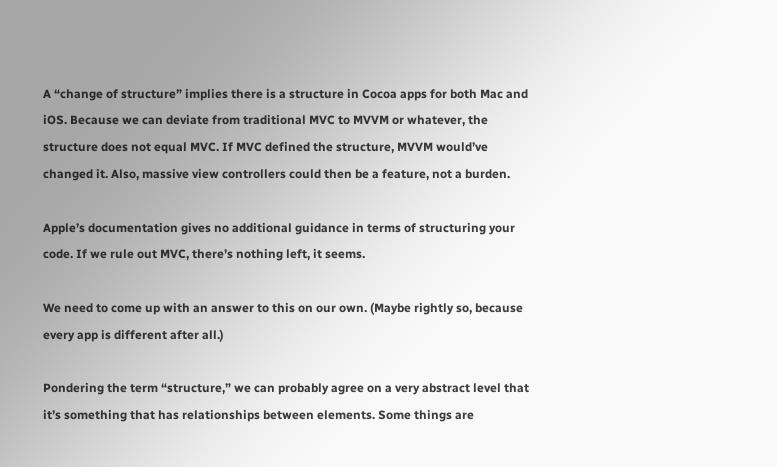A “change of structure” implies there is a structure in Cocoa apps for both Mac and iOS. Because we can deviate from traditional MVC to MVVM or whatever, the structure does not equal MVC. If MVC defined the structure, MVVM would’ve changed it. Also, massive view controllers could then be a feature, not a burden.

Apple’s documentation gives no additional guidance in terms of structuring your code. If we rule out MVC, there’s nothing left, it seems.

We need to come up with an answer to this on our own. (Maybe rightly so, because every app is different after all.)

Pondering the term “structure,” we can probably agree on a very abstract level that it’s something that has relationships between elements. Some things are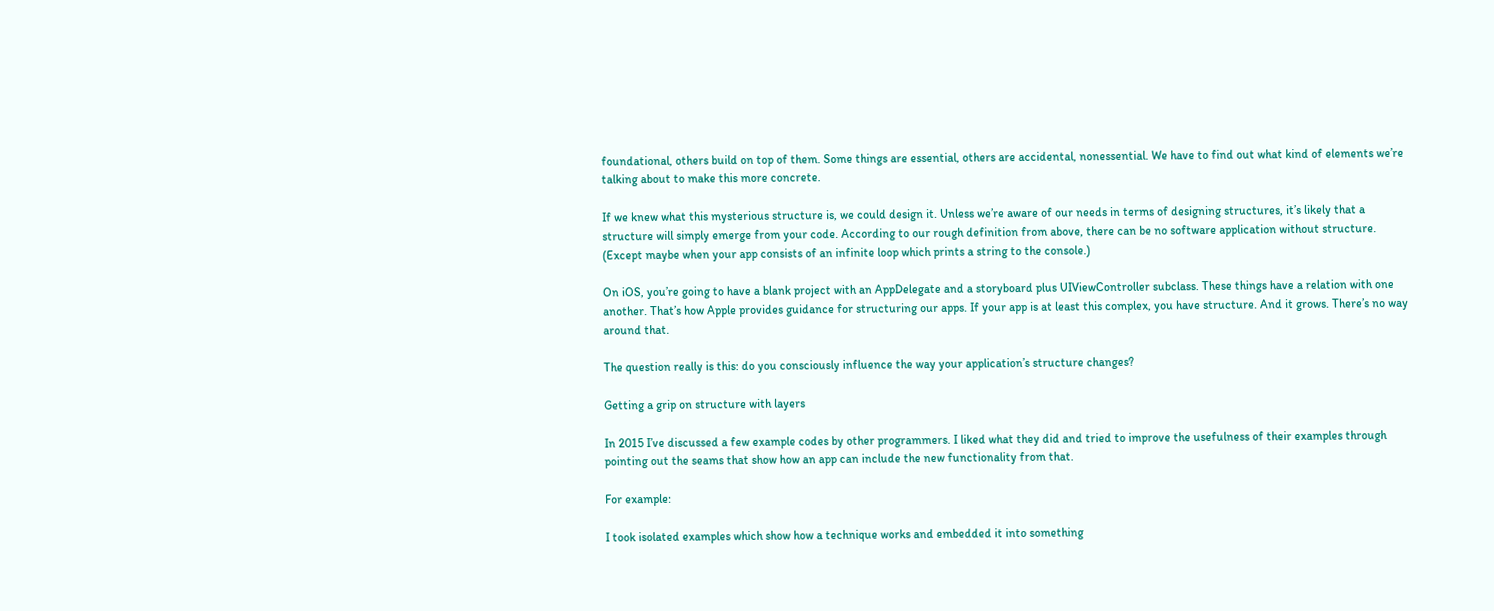foundational, others build on top of them. Some things are essential, others are accidental, nonessential. We have to find out what kind of elements we’re talking about to make this more concrete.

If we knew what this mysterious structure is, we could design it. Unless we’re aware of our needs in terms of designing structures, it’s likely that a structure will simply emerge from your code. According to our rough definition from above, there can be no software application without structure. (Except maybe when your app consists of an infinite loop which prints a string to the console.)

On iOS, you’re going to have a blank project with an AppDelegate and a storyboard plus UIViewController subclass. These things have a relation with one another. That’s how Apple provides guidance for structuring our apps. If your app is at least this complex, you have structure. And it grows. There’s no way around that.

The question really is this: do you consciously influence the way your application’s structure changes?

Getting a grip on structure with layers

In 2015 I’ve discussed a few example codes by other programmers. I liked what they did and tried to improve the usefulness of their examples through pointing out the seams that show how an app can include the new functionality from that.

For example:

I took isolated examples which show how a technique works and embedded it into something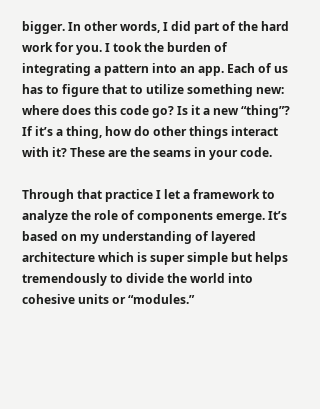bigger. In other words, I did part of the hard work for you. I took the burden of integrating a pattern into an app. Each of us has to figure that to utilize something new: where does this code go? Is it a new “thing”? If it’s a thing, how do other things interact with it? These are the seams in your code.

Through that practice I let a framework to analyze the role of components emerge. It’s based on my understanding of layered architecture which is super simple but helps tremendously to divide the world into cohesive units or “modules.”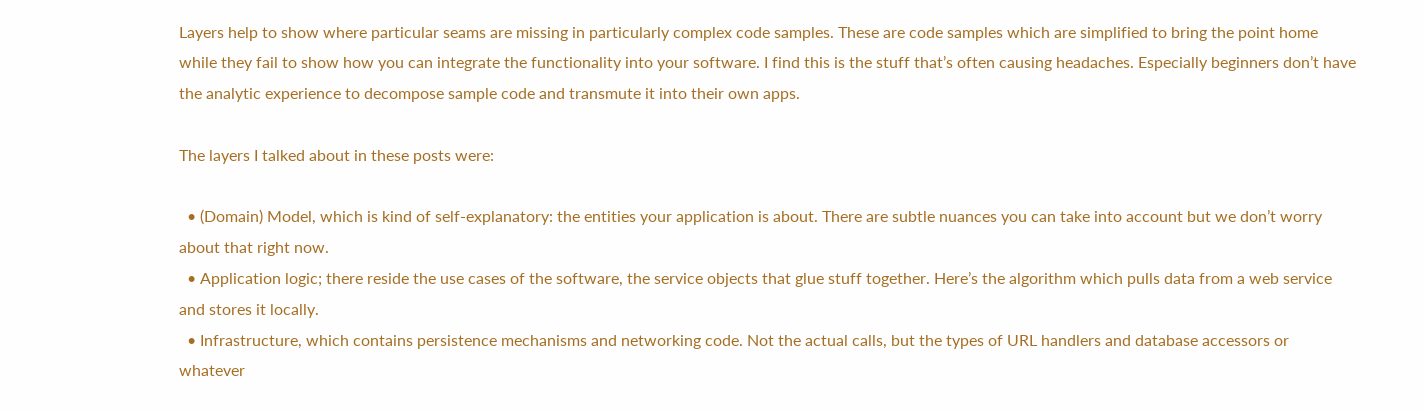Layers help to show where particular seams are missing in particularly complex code samples. These are code samples which are simplified to bring the point home while they fail to show how you can integrate the functionality into your software. I find this is the stuff that’s often causing headaches. Especially beginners don’t have the analytic experience to decompose sample code and transmute it into their own apps.

The layers I talked about in these posts were:

  • (Domain) Model, which is kind of self-explanatory: the entities your application is about. There are subtle nuances you can take into account but we don’t worry about that right now.
  • Application logic; there reside the use cases of the software, the service objects that glue stuff together. Here’s the algorithm which pulls data from a web service and stores it locally.
  • Infrastructure, which contains persistence mechanisms and networking code. Not the actual calls, but the types of URL handlers and database accessors or whatever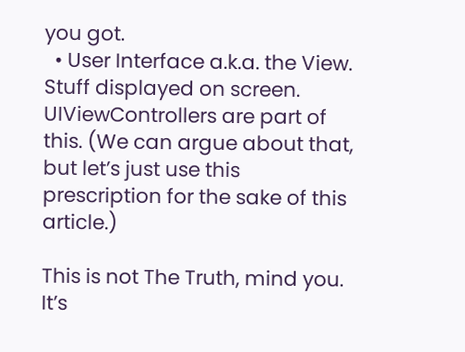you got.
  • User Interface a.k.a. the View. Stuff displayed on screen. UIViewControllers are part of this. (We can argue about that, but let’s just use this prescription for the sake of this article.)

This is not The Truth, mind you. It’s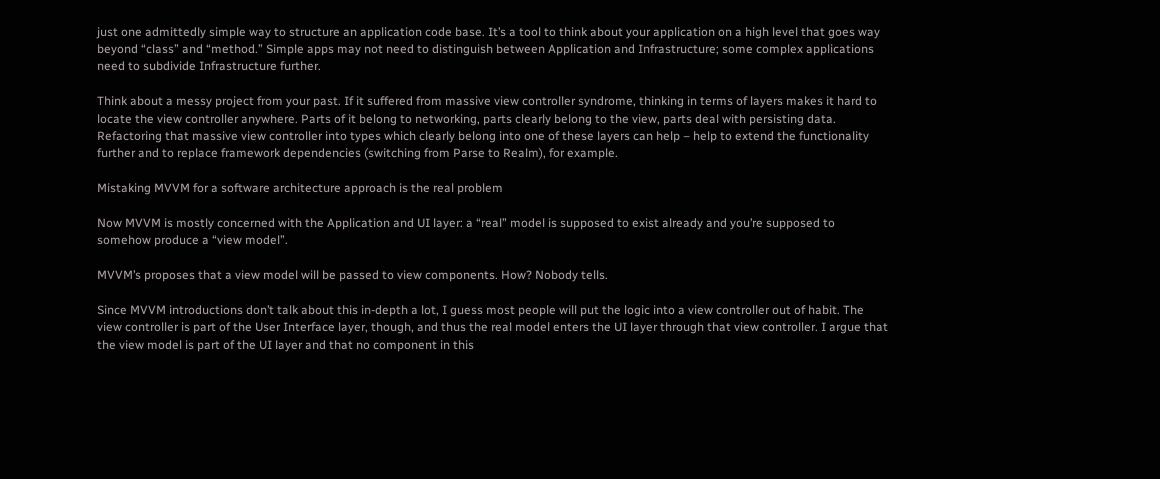just one admittedly simple way to structure an application code base. It’s a tool to think about your application on a high level that goes way beyond “class” and “method.” Simple apps may not need to distinguish between Application and Infrastructure; some complex applications need to subdivide Infrastructure further.

Think about a messy project from your past. If it suffered from massive view controller syndrome, thinking in terms of layers makes it hard to locate the view controller anywhere. Parts of it belong to networking, parts clearly belong to the view, parts deal with persisting data. Refactoring that massive view controller into types which clearly belong into one of these layers can help – help to extend the functionality further and to replace framework dependencies (switching from Parse to Realm), for example.

Mistaking MVVM for a software architecture approach is the real problem

Now MVVM is mostly concerned with the Application and UI layer: a “real” model is supposed to exist already and you’re supposed to somehow produce a “view model”.

MVVM’s proposes that a view model will be passed to view components. How? Nobody tells.

Since MVVM introductions don’t talk about this in-depth a lot, I guess most people will put the logic into a view controller out of habit. The view controller is part of the User Interface layer, though, and thus the real model enters the UI layer through that view controller. I argue that the view model is part of the UI layer and that no component in this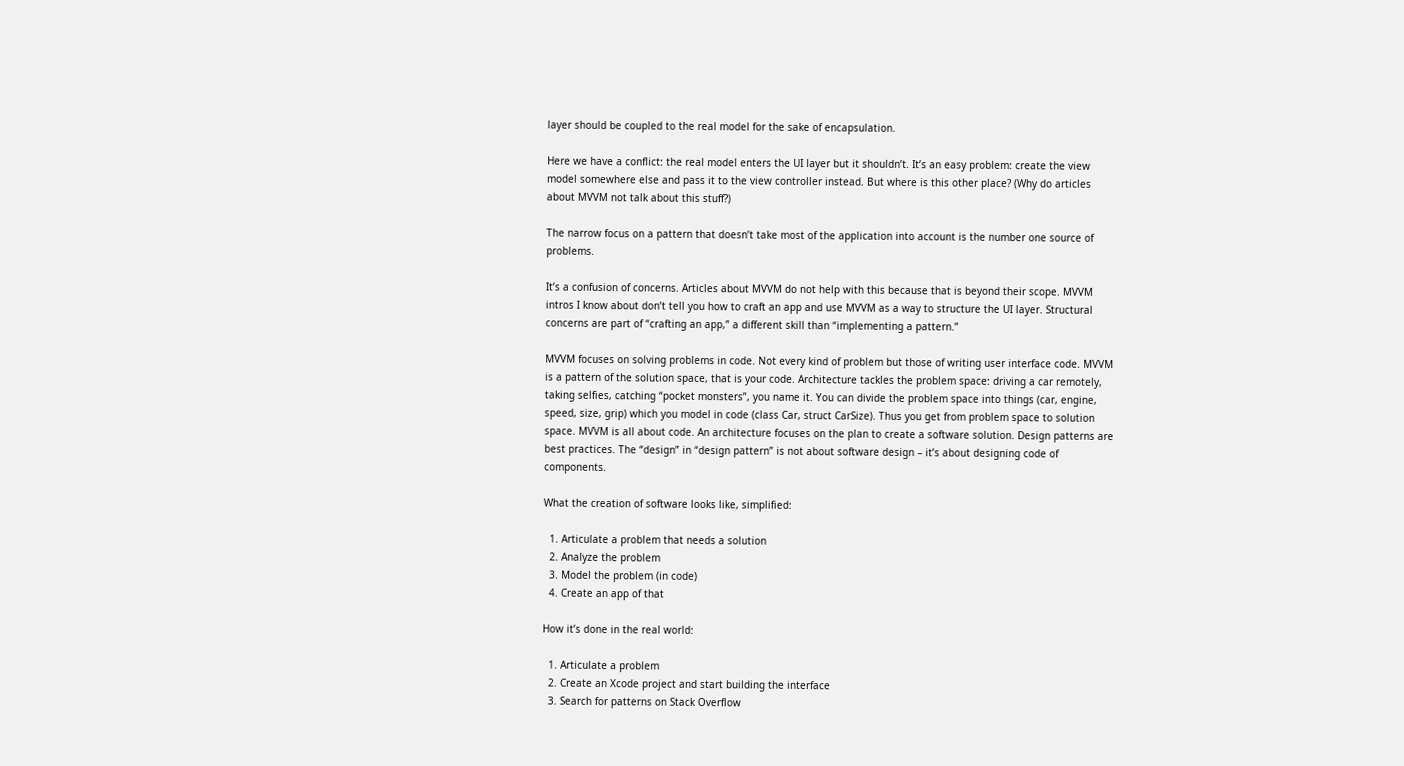layer should be coupled to the real model for the sake of encapsulation.

Here we have a conflict: the real model enters the UI layer but it shouldn’t. It’s an easy problem: create the view model somewhere else and pass it to the view controller instead. But where is this other place? (Why do articles about MVVM not talk about this stuff?)

The narrow focus on a pattern that doesn’t take most of the application into account is the number one source of problems.

It’s a confusion of concerns. Articles about MVVM do not help with this because that is beyond their scope. MVVM intros I know about don’t tell you how to craft an app and use MVVM as a way to structure the UI layer. Structural concerns are part of “crafting an app,” a different skill than “implementing a pattern.”

MVVM focuses on solving problems in code. Not every kind of problem but those of writing user interface code. MVVM is a pattern of the solution space, that is your code. Architecture tackles the problem space: driving a car remotely, taking selfies, catching “pocket monsters”, you name it. You can divide the problem space into things (car, engine, speed, size, grip) which you model in code (class Car, struct CarSize). Thus you get from problem space to solution space. MVVM is all about code. An architecture focuses on the plan to create a software solution. Design patterns are best practices. The “design” in “design pattern” is not about software design – it’s about designing code of components.

What the creation of software looks like, simplified:

  1. Articulate a problem that needs a solution
  2. Analyze the problem
  3. Model the problem (in code)
  4. Create an app of that

How it’s done in the real world:

  1. Articulate a problem
  2. Create an Xcode project and start building the interface
  3. Search for patterns on Stack Overflow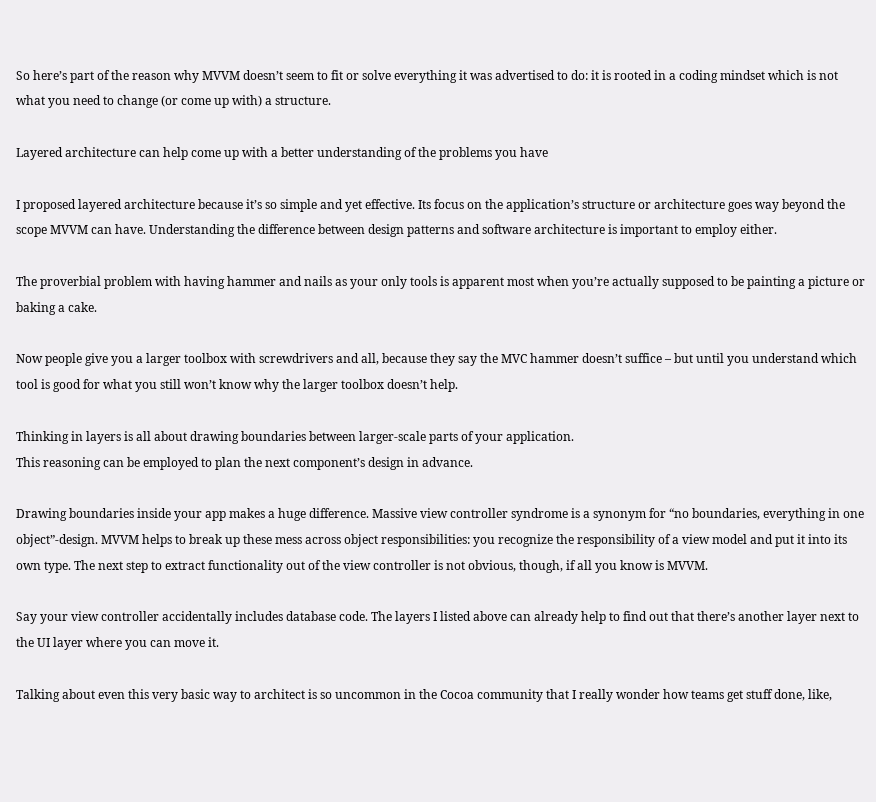So here’s part of the reason why MVVM doesn’t seem to fit or solve everything it was advertised to do: it is rooted in a coding mindset which is not what you need to change (or come up with) a structure.

Layered architecture can help come up with a better understanding of the problems you have

I proposed layered architecture because it’s so simple and yet effective. Its focus on the application’s structure or architecture goes way beyond the scope MVVM can have. Understanding the difference between design patterns and software architecture is important to employ either.

The proverbial problem with having hammer and nails as your only tools is apparent most when you’re actually supposed to be painting a picture or baking a cake.

Now people give you a larger toolbox with screwdrivers and all, because they say the MVC hammer doesn’t suffice – but until you understand which tool is good for what you still won’t know why the larger toolbox doesn’t help.

Thinking in layers is all about drawing boundaries between larger-scale parts of your application.
This reasoning can be employed to plan the next component’s design in advance.

Drawing boundaries inside your app makes a huge difference. Massive view controller syndrome is a synonym for “no boundaries, everything in one object”-design. MVVM helps to break up these mess across object responsibilities: you recognize the responsibility of a view model and put it into its own type. The next step to extract functionality out of the view controller is not obvious, though, if all you know is MVVM.

Say your view controller accidentally includes database code. The layers I listed above can already help to find out that there’s another layer next to the UI layer where you can move it.

Talking about even this very basic way to architect is so uncommon in the Cocoa community that I really wonder how teams get stuff done, like,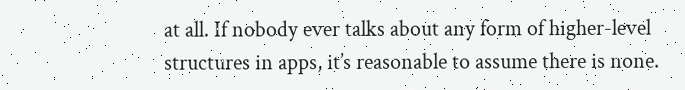at all. If nobody ever talks about any form of higher-level structures in apps, it’s reasonable to assume there is none.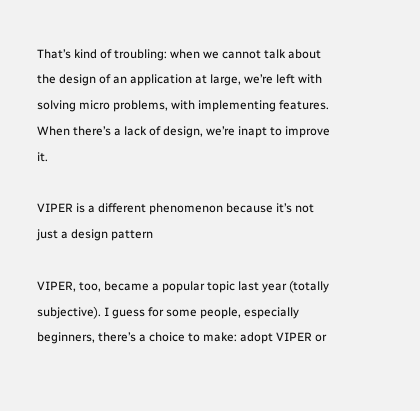That’s kind of troubling: when we cannot talk about the design of an application at large, we’re left with solving micro problems, with implementing features. When there’s a lack of design, we’re inapt to improve it.

VIPER is a different phenomenon because it’s not just a design pattern

VIPER, too, became a popular topic last year (totally subjective). I guess for some people, especially beginners, there’s a choice to make: adopt VIPER or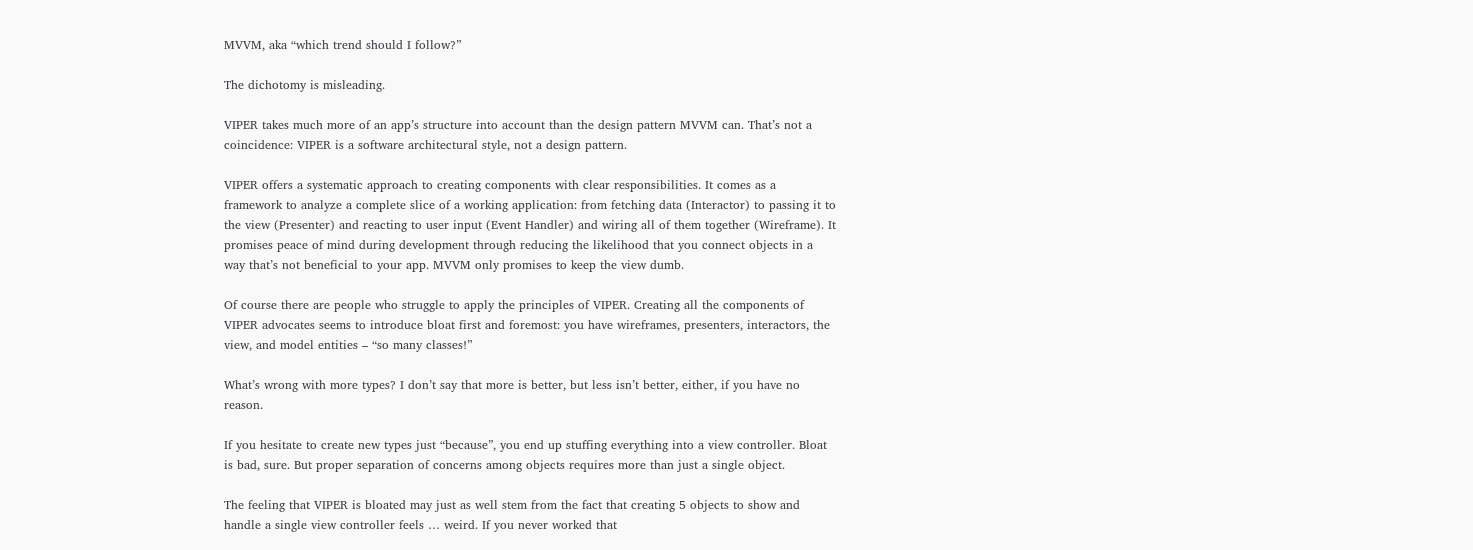MVVM, aka “which trend should I follow?”

The dichotomy is misleading.

VIPER takes much more of an app’s structure into account than the design pattern MVVM can. That’s not a coincidence: VIPER is a software architectural style, not a design pattern.

VIPER offers a systematic approach to creating components with clear responsibilities. It comes as a framework to analyze a complete slice of a working application: from fetching data (Interactor) to passing it to the view (Presenter) and reacting to user input (Event Handler) and wiring all of them together (Wireframe). It promises peace of mind during development through reducing the likelihood that you connect objects in a way that’s not beneficial to your app. MVVM only promises to keep the view dumb.

Of course there are people who struggle to apply the principles of VIPER. Creating all the components of VIPER advocates seems to introduce bloat first and foremost: you have wireframes, presenters, interactors, the view, and model entities – “so many classes!”

What’s wrong with more types? I don’t say that more is better, but less isn’t better, either, if you have no reason.

If you hesitate to create new types just “because”, you end up stuffing everything into a view controller. Bloat is bad, sure. But proper separation of concerns among objects requires more than just a single object.

The feeling that VIPER is bloated may just as well stem from the fact that creating 5 objects to show and handle a single view controller feels … weird. If you never worked that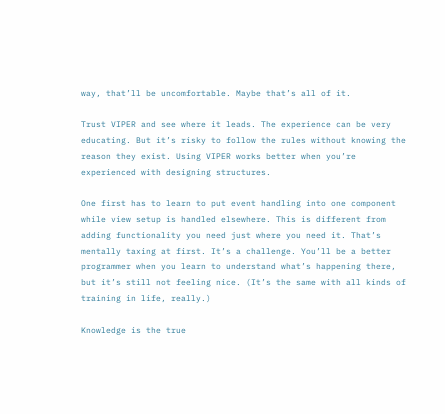way, that’ll be uncomfortable. Maybe that’s all of it.

Trust VIPER and see where it leads. The experience can be very educating. But it’s risky to follow the rules without knowing the reason they exist. Using VIPER works better when you’re experienced with designing structures.

One first has to learn to put event handling into one component while view setup is handled elsewhere. This is different from adding functionality you need just where you need it. That’s mentally taxing at first. It’s a challenge. You’ll be a better programmer when you learn to understand what’s happening there, but it’s still not feeling nice. (It’s the same with all kinds of training in life, really.)

Knowledge is the true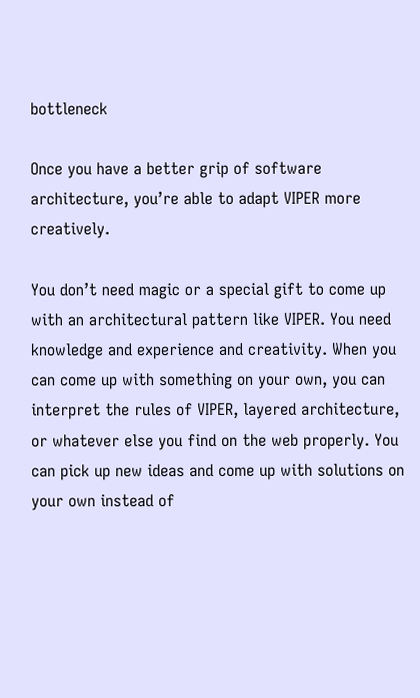bottleneck

Once you have a better grip of software architecture, you’re able to adapt VIPER more creatively.

You don’t need magic or a special gift to come up with an architectural pattern like VIPER. You need knowledge and experience and creativity. When you can come up with something on your own, you can interpret the rules of VIPER, layered architecture, or whatever else you find on the web properly. You can pick up new ideas and come up with solutions on your own instead of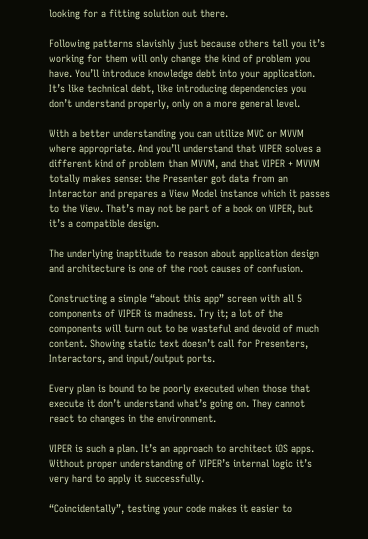looking for a fitting solution out there.

Following patterns slavishly just because others tell you it’s working for them will only change the kind of problem you have. You’ll introduce knowledge debt into your application. It’s like technical debt, like introducing dependencies you don’t understand properly, only on a more general level.

With a better understanding you can utilize MVC or MVVM where appropriate. And you’ll understand that VIPER solves a different kind of problem than MVVM, and that VIPER + MVVM totally makes sense: the Presenter got data from an Interactor and prepares a View Model instance which it passes to the View. That’s may not be part of a book on VIPER, but it’s a compatible design.

The underlying inaptitude to reason about application design and architecture is one of the root causes of confusion.

Constructing a simple “about this app” screen with all 5 components of VIPER is madness. Try it; a lot of the components will turn out to be wasteful and devoid of much content. Showing static text doesn’t call for Presenters, Interactors, and input/output ports.

Every plan is bound to be poorly executed when those that execute it don’t understand what’s going on. They cannot react to changes in the environment.

VIPER is such a plan. It’s an approach to architect iOS apps. Without proper understanding of VIPER’s internal logic it’s very hard to apply it successfully.

“Coincidentally”, testing your code makes it easier to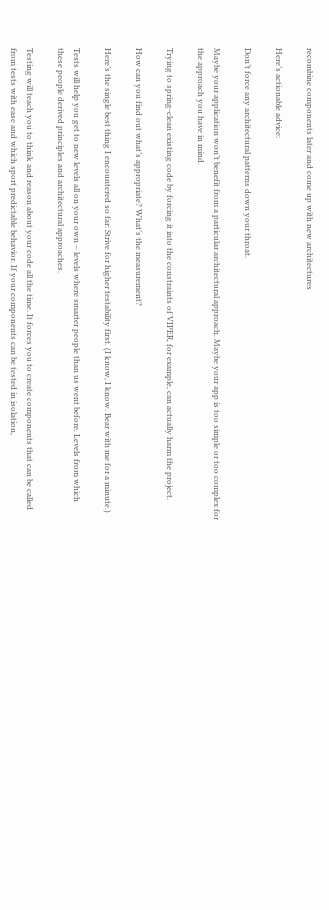recombine components later and come up with new architectures

Here’s actionable advice:

Don’t force any architectural patterns down your throat.

Maybe your application won’t benefit from a particular architectural approach. Maybe your app is too simple or too complex for the approach you have in mind.

Trying to spring-clean existing code by forcing it into the constraints of VIPER, for example, can actually harm the project.

How can you find out what’s appropriate? What’s the measurement?

Here’s the single best thing I encountered so far: Strive for higher testability first. (I know, I know. Bear with me for a minute.)

Tests will help you get to new levels all on your own – levels where smarter people than us went before. Levels from which these people derived principles and architectural approaches.

Testing will teach you to think and reason about your code all the time. It forces you to create components that can be called from tests with ease and which sport predictable behavior. If your components can be tested in isolation,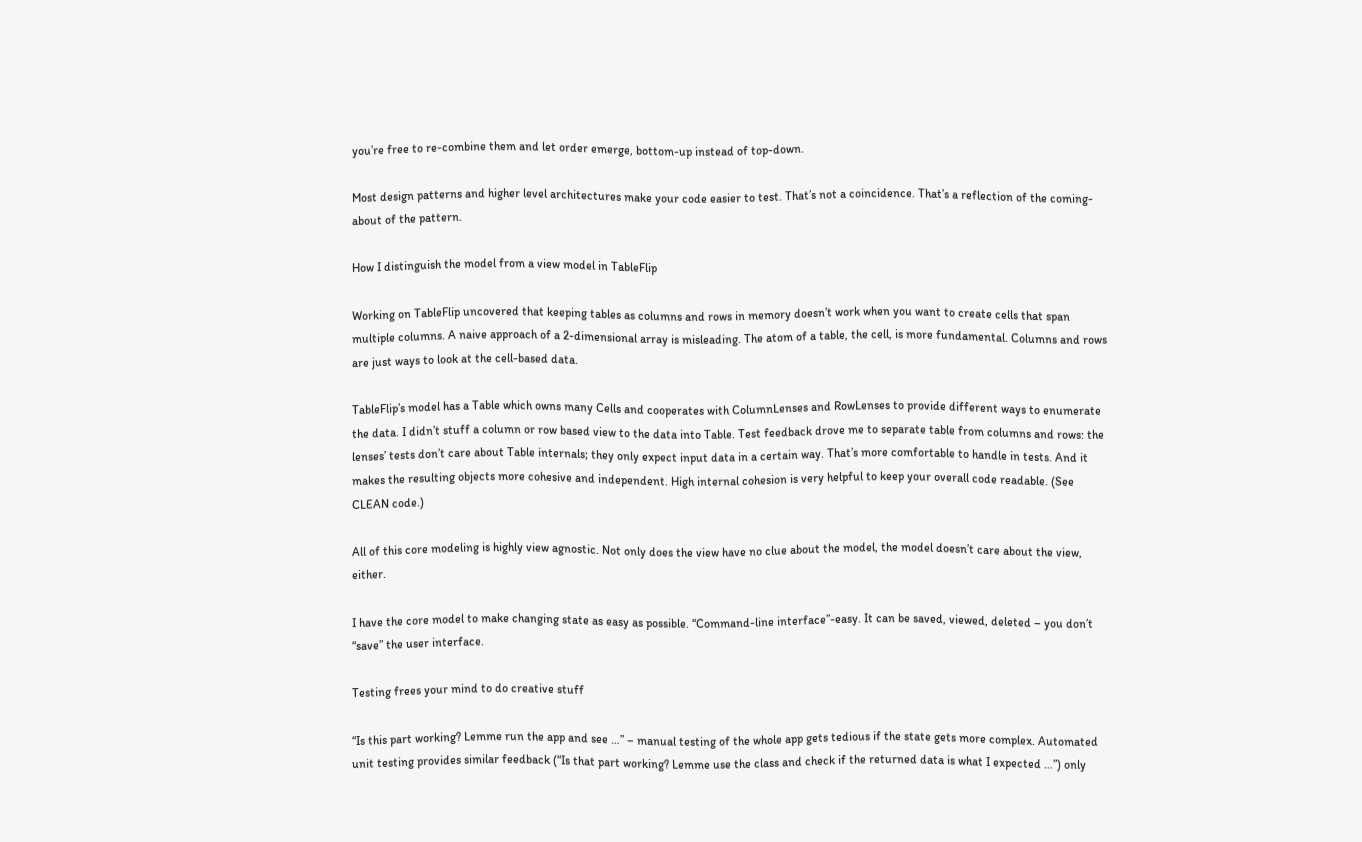you’re free to re-combine them and let order emerge, bottom-up instead of top-down.

Most design patterns and higher level architectures make your code easier to test. That’s not a coincidence. That’s a reflection of the coming-about of the pattern.

How I distinguish the model from a view model in TableFlip

Working on TableFlip uncovered that keeping tables as columns and rows in memory doesn’t work when you want to create cells that span multiple columns. A naive approach of a 2-dimensional array is misleading. The atom of a table, the cell, is more fundamental. Columns and rows are just ways to look at the cell-based data.

TableFlip’s model has a Table which owns many Cells and cooperates with ColumnLenses and RowLenses to provide different ways to enumerate the data. I didn’t stuff a column or row based view to the data into Table. Test feedback drove me to separate table from columns and rows: the lenses’ tests don’t care about Table internals; they only expect input data in a certain way. That’s more comfortable to handle in tests. And it makes the resulting objects more cohesive and independent. High internal cohesion is very helpful to keep your overall code readable. (See CLEAN code.)

All of this core modeling is highly view agnostic. Not only does the view have no clue about the model, the model doesn’t care about the view, either.

I have the core model to make changing state as easy as possible. “Command-line interface”-easy. It can be saved, viewed, deleted – you don’t “save” the user interface.

Testing frees your mind to do creative stuff

“Is this part working? Lemme run the app and see …” – manual testing of the whole app gets tedious if the state gets more complex. Automated unit testing provides similar feedback (“Is that part working? Lemme use the class and check if the returned data is what I expected …”) only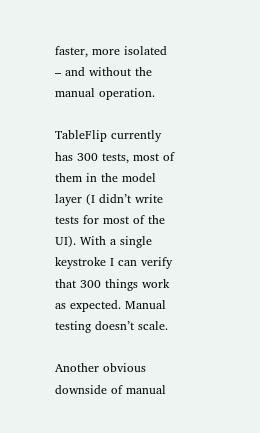faster, more isolated – and without the manual operation.

TableFlip currently has 300 tests, most of them in the model layer (I didn’t write tests for most of the UI). With a single keystroke I can verify that 300 things work as expected. Manual testing doesn’t scale.

Another obvious downside of manual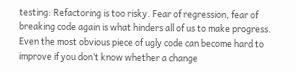testing: Refactoring is too risky. Fear of regression, fear of breaking code again is what hinders all of us to make progress. Even the most obvious piece of ugly code can become hard to improve if you don’t know whether a change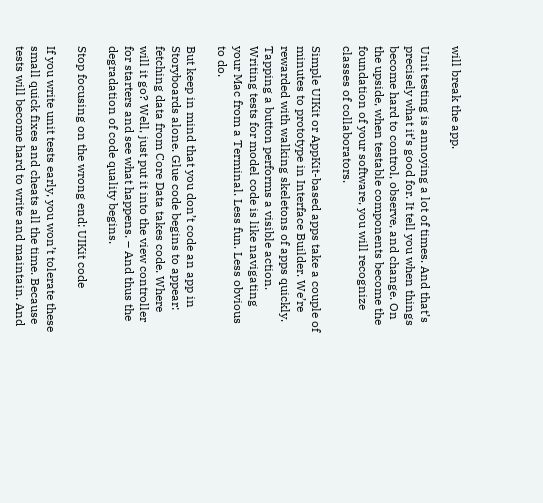will break the app.

Unit testing is annoying a lot of times. And that’s precisely what it’s good for. It tell you when things become hard to control, observe, and change. On the upside, when testable components become the foundation of your software, you will recognize classes of collaborators.

Simple UIKit or AppKit-based apps take a couple of minutes to prototype in Interface Builder. We’re rewarded with walking skeletons of apps quickly. Tapping a button performs a visible action. Writing tests for model code is like navigating your Mac from a Terminal. Less fun. Less obvious to do.

But keep in mind that you don’t code an app in Storyboards alone. Glue code begins to appear: fetching data from Core Data takes code. Where will it go? Well, just put it into the view controller for starters and see what happens. – And thus the degradation of code quality begins.

Stop focusing on the wrong end: UIKit code

If you write unit tests early, you won’t tolerate these small quick fixes and cheats all the time. Because tests will become hard to write and maintain. And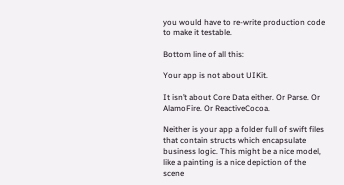you would have to re-write production code to make it testable.

Bottom line of all this:

Your app is not about UIKit.

It isn’t about Core Data either. Or Parse. Or AlamoFire. Or ReactiveCocoa.

Neither is your app a folder full of swift files that contain structs which encapsulate business logic. This might be a nice model, like a painting is a nice depiction of the scene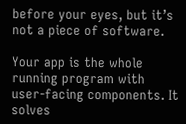before your eyes, but it’s not a piece of software.

Your app is the whole running program with user-facing components. It solves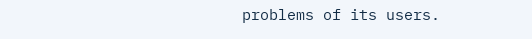problems of its users.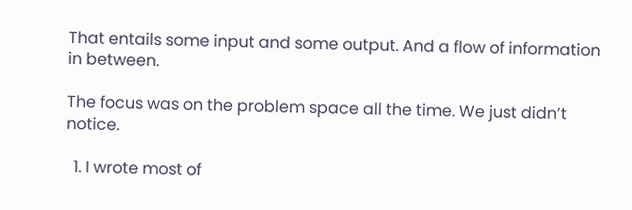That entails some input and some output. And a flow of information in between.

The focus was on the problem space all the time. We just didn’t notice.

  1. I wrote most of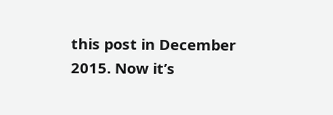this post in December 2015. Now it’s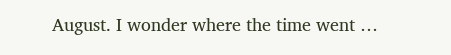August. I wonder where the time went …